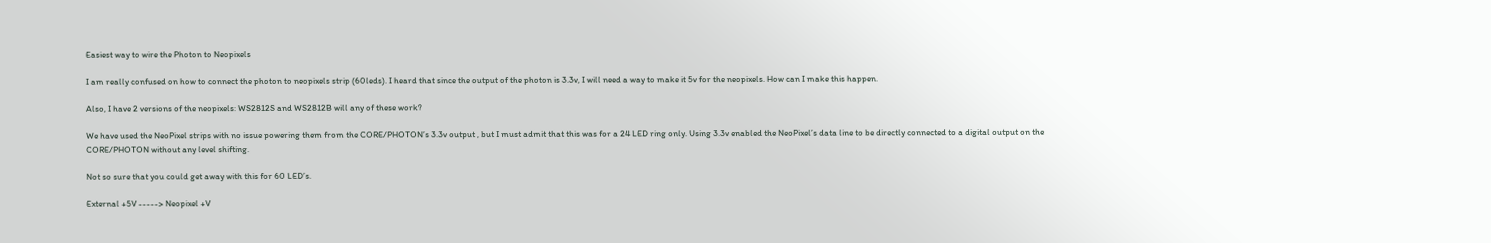Easiest way to wire the Photon to Neopixels

I am really confused on how to connect the photon to neopixels strip (60leds). I heard that since the output of the photon is 3.3v, I will need a way to make it 5v for the neopixels. How can I make this happen.

Also, I have 2 versions of the neopixels: WS2812S and WS2812B will any of these work?

We have used the NeoPixel strips with no issue powering them from the CORE/PHOTON’s 3.3v output , but I must admit that this was for a 24 LED ring only. Using 3.3v enabled the NeoPixel’s data line to be directly connected to a digital output on the CORE/PHOTON without any level shifting.

Not so sure that you could get away with this for 60 LED’s.

External +5V -----> Neopixel +V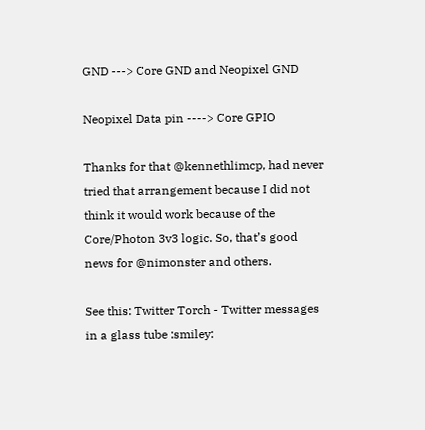GND ---> Core GND and Neopixel GND

Neopixel Data pin ----> Core GPIO

Thanks for that @kennethlimcp, had never tried that arrangement because I did not think it would work because of the Core/Photon 3v3 logic. So, that’s good news for @nimonster and others.

See this: Twitter Torch - Twitter messages in a glass tube :smiley: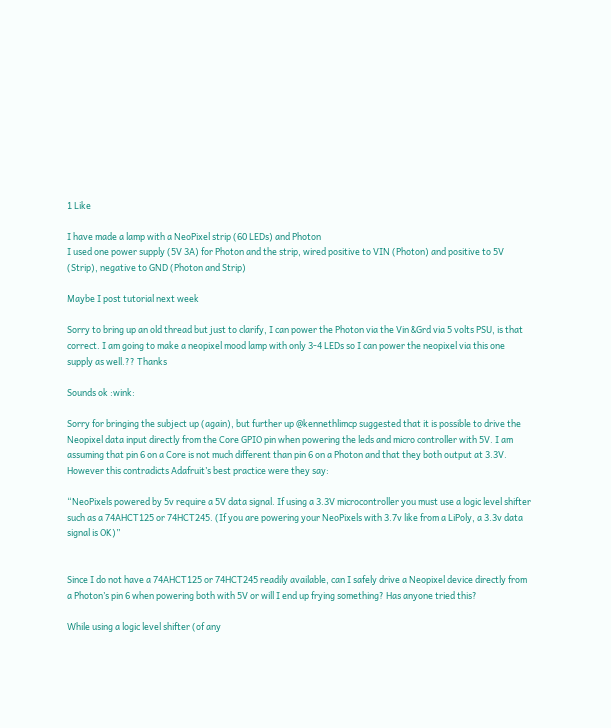1 Like

I have made a lamp with a NeoPixel strip (60 LEDs) and Photon
I used one power supply (5V 3A) for Photon and the strip, wired positive to VIN (Photon) and positive to 5V (Strip), negative to GND (Photon and Strip)

Maybe I post tutorial next week

Sorry to bring up an old thread but just to clarify, I can power the Photon via the Vin &Grd via 5 volts PSU, is that correct. I am going to make a neopixel mood lamp with only 3-4 LEDs so I can power the neopixel via this one supply as well.?? Thanks

Sounds ok :wink:

Sorry for bringing the subject up (again), but further up @kennethlimcp suggested that it is possible to drive the Neopixel data input directly from the Core GPIO pin when powering the leds and micro controller with 5V. I am assuming that pin 6 on a Core is not much different than pin 6 on a Photon and that they both output at 3.3V. However this contradicts Adafruit’s best practice were they say:

“NeoPixels powered by 5v require a 5V data signal. If using a 3.3V microcontroller you must use a logic level shifter such as a 74AHCT125 or 74HCT245. (If you are powering your NeoPixels with 3.7v like from a LiPoly, a 3.3v data signal is OK)”


Since I do not have a 74AHCT125 or 74HCT245 readily available, can I safely drive a Neopixel device directly from a Photon’s pin 6 when powering both with 5V or will I end up frying something? Has anyone tried this?

While using a logic level shifter (of any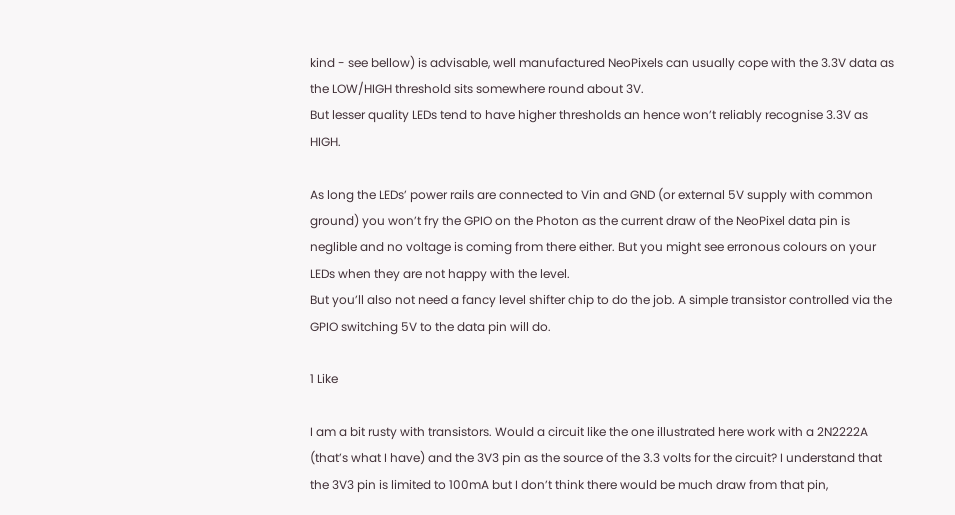kind - see bellow) is advisable, well manufactured NeoPixels can usually cope with the 3.3V data as the LOW/HIGH threshold sits somewhere round about 3V.
But lesser quality LEDs tend to have higher thresholds an hence won’t reliably recognise 3.3V as HIGH.

As long the LEDs’ power rails are connected to Vin and GND (or external 5V supply with common ground) you won’t fry the GPIO on the Photon as the current draw of the NeoPixel data pin is neglible and no voltage is coming from there either. But you might see erronous colours on your LEDs when they are not happy with the level.
But you’ll also not need a fancy level shifter chip to do the job. A simple transistor controlled via the GPIO switching 5V to the data pin will do.

1 Like

I am a bit rusty with transistors. Would a circuit like the one illustrated here work with a 2N2222A (that’s what I have) and the 3V3 pin as the source of the 3.3 volts for the circuit? I understand that the 3V3 pin is limited to 100mA but I don’t think there would be much draw from that pin,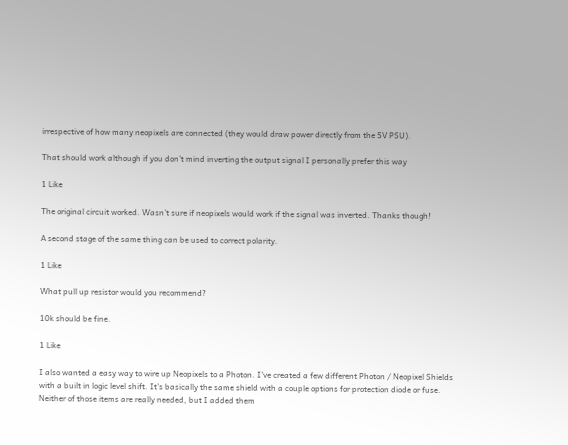irrespective of how many neopixels are connected (they would draw power directly from the 5V PSU).

That should work although if you don’t mind inverting the output signal I personally prefer this way

1 Like

The original circuit worked. Wasn’t sure if neopixels would work if the signal was inverted. Thanks though!

A second stage of the same thing can be used to correct polarity.

1 Like

What pull up resistor would you recommend?

10k should be fine.

1 Like

I also wanted a easy way to wire up Neopixels to a Photon. I’ve created a few different Photon / Neopixel Shields with a built in logic level shift. It’s basically the same shield with a couple options for protection diode or fuse. Neither of those items are really needed, but I added them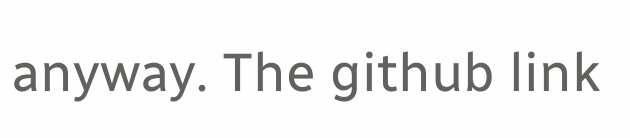anyway. The github link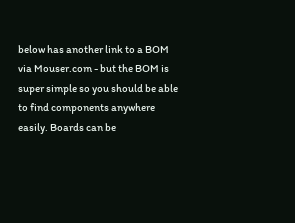below has another link to a BOM via Mouser.com - but the BOM is super simple so you should be able to find components anywhere easily. Boards can be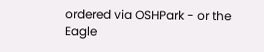ordered via OSHPark - or the Eagle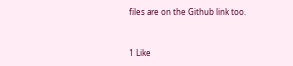files are on the Github link too.


1 Like